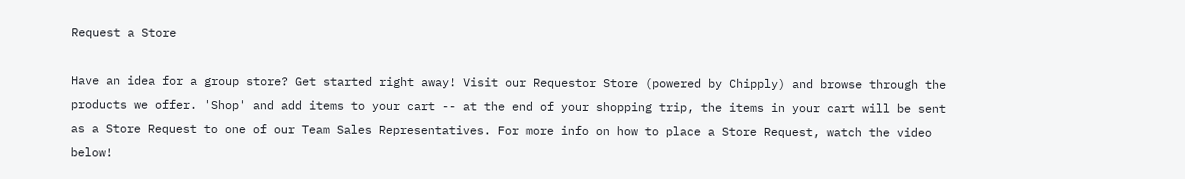Request a Store

Have an idea for a group store? Get started right away! Visit our Requestor Store (powered by Chipply) and browse through the products we offer. 'Shop' and add items to your cart -- at the end of your shopping trip, the items in your cart will be sent as a Store Request to one of our Team Sales Representatives. For more info on how to place a Store Request, watch the video below!